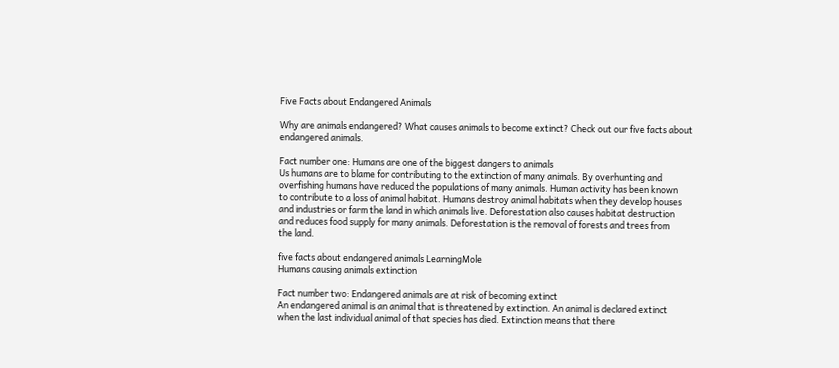Five Facts about Endangered Animals

Why are animals endangered? What causes animals to become extinct? Check out our five facts about endangered animals.

Fact number one: Humans are one of the biggest dangers to animals
Us humans are to blame for contributing to the extinction of many animals. By overhunting and
overfishing humans have reduced the populations of many animals. Human activity has been known
to contribute to a loss of animal habitat. Humans destroy animal habitats when they develop houses
and industries or farm the land in which animals live. Deforestation also causes habitat destruction
and reduces food supply for many animals. Deforestation is the removal of forests and trees from
the land.

five facts about endangered animals LearningMole
Humans causing animals extinction

Fact number two: Endangered animals are at risk of becoming extinct
An endangered animal is an animal that is threatened by extinction. An animal is declared extinct
when the last individual animal of that species has died. Extinction means that there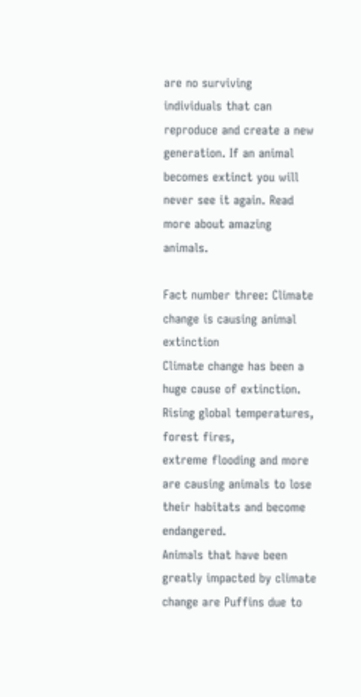are no surviving
individuals that can reproduce and create a new generation. If an animal becomes extinct you will
never see it again. Read more about amazing animals.

Fact number three: Climate change is causing animal extinction
Climate change has been a huge cause of extinction. Rising global temperatures, forest fires,
extreme flooding and more are causing animals to lose their habitats and become endangered.
Animals that have been greatly impacted by climate change are Puffins due to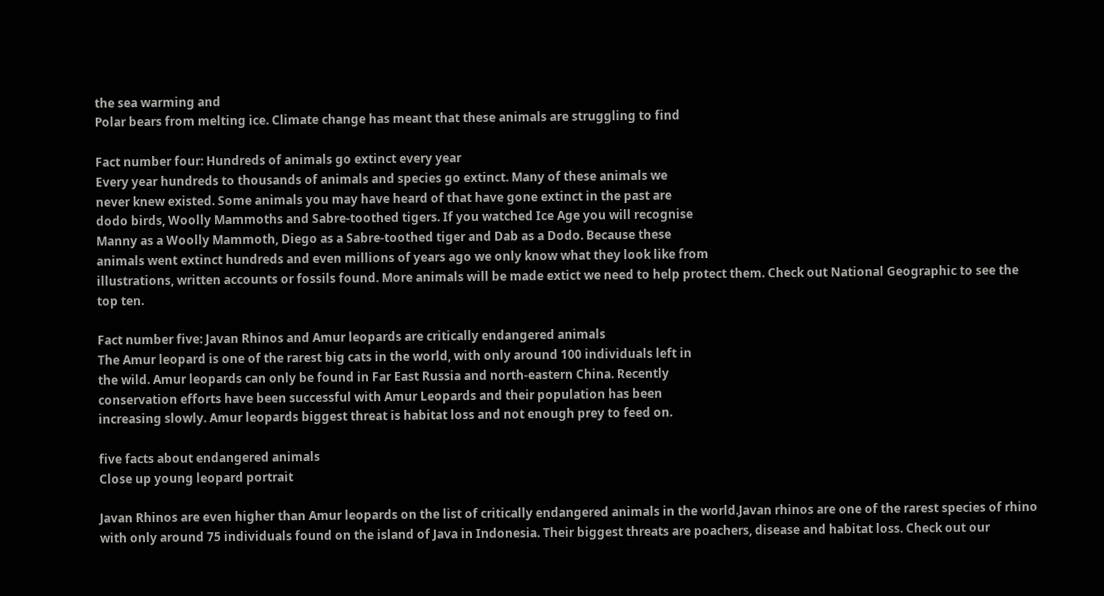the sea warming and
Polar bears from melting ice. Climate change has meant that these animals are struggling to find

Fact number four: Hundreds of animals go extinct every year
Every year hundreds to thousands of animals and species go extinct. Many of these animals we
never knew existed. Some animals you may have heard of that have gone extinct in the past are
dodo birds, Woolly Mammoths and Sabre-toothed tigers. If you watched Ice Age you will recognise
Manny as a Woolly Mammoth, Diego as a Sabre-toothed tiger and Dab as a Dodo. Because these
animals went extinct hundreds and even millions of years ago we only know what they look like from
illustrations, written accounts or fossils found. More animals will be made extict we need to help protect them. Check out National Geographic to see the top ten.

Fact number five: Javan Rhinos and Amur leopards are critically endangered animals
The Amur leopard is one of the rarest big cats in the world, with only around 100 individuals left in
the wild. Amur leopards can only be found in Far East Russia and north-eastern China. Recently
conservation efforts have been successful with Amur Leopards and their population has been
increasing slowly. Amur leopards biggest threat is habitat loss and not enough prey to feed on.

five facts about endangered animals
Close up young leopard portrait

Javan Rhinos are even higher than Amur leopards on the list of critically endangered animals in the world.Javan rhinos are one of the rarest species of rhino with only around 75 individuals found on the island of Java in Indonesia. Their biggest threats are poachers, disease and habitat loss. Check out our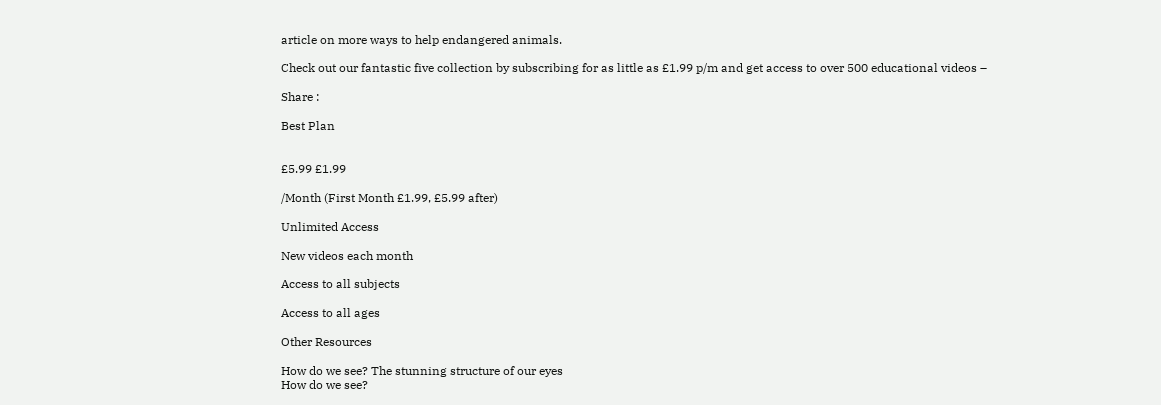article on more ways to help endangered animals.

Check out our fantastic five collection by subscribing for as little as £1.99 p/m and get access to over 500 educational videos –

Share :

Best Plan


£5.99 £1.99

/Month (First Month £1.99, £5.99 after)

Unlimited Access

New videos each month

Access to all subjects

Access to all ages

Other Resources

How do we see? The stunning structure of our eyes
How do we see?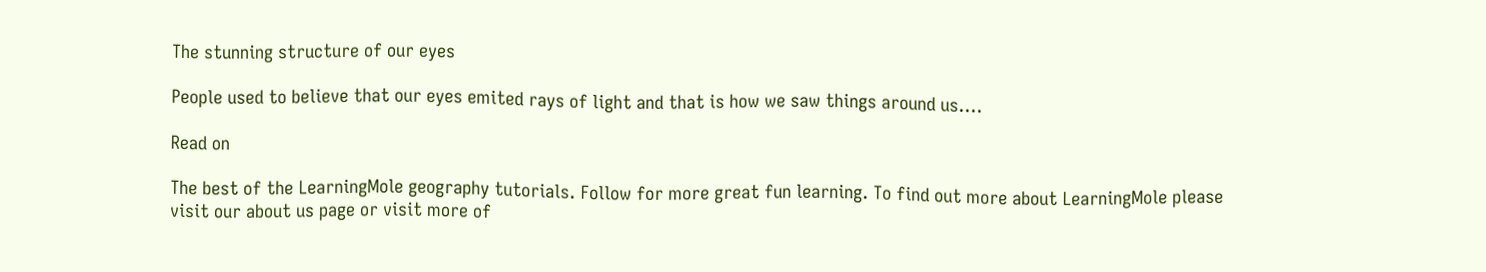The stunning structure of our eyes

People used to believe that our eyes emited rays of light and that is how we saw things around us....

Read on

The best of the LearningMole geography tutorials. Follow for more great fun learning. To find out more about LearningMole please visit our about us page or visit more of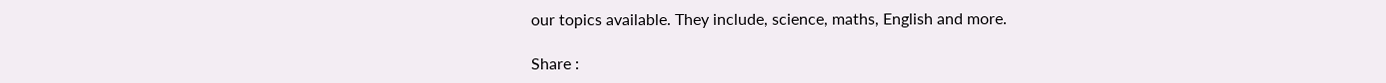our topics available. They include, science, maths, English and more.

Share :